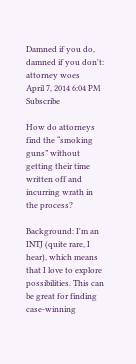Damned if you do, damned if you don't: attorney woes
April 7, 2014 6:04 PM   Subscribe

How do attorneys find the “smoking guns” without getting their time written off and incurring wrath in the process?

Background: I'm an INTJ (quite rare, I hear), which means that I love to explore possibilities. This can be great for finding case-winning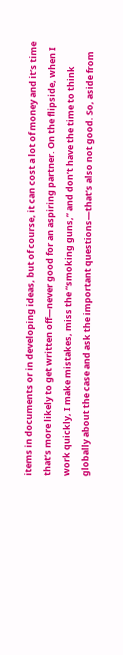items in documents or in developing ideas, but of course, it can cost a lot of money and it’s time that’s more likely to get written off—never good for an aspiring partner. On the flipside, when I work quickly, I make mistakes, miss the “smoking guns,” and don’t have the time to think globally about the case and ask the important questions—that’s also not good. So, aside from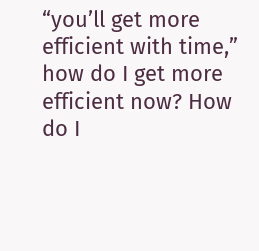“you’ll get more efficient with time,” how do I get more efficient now? How do I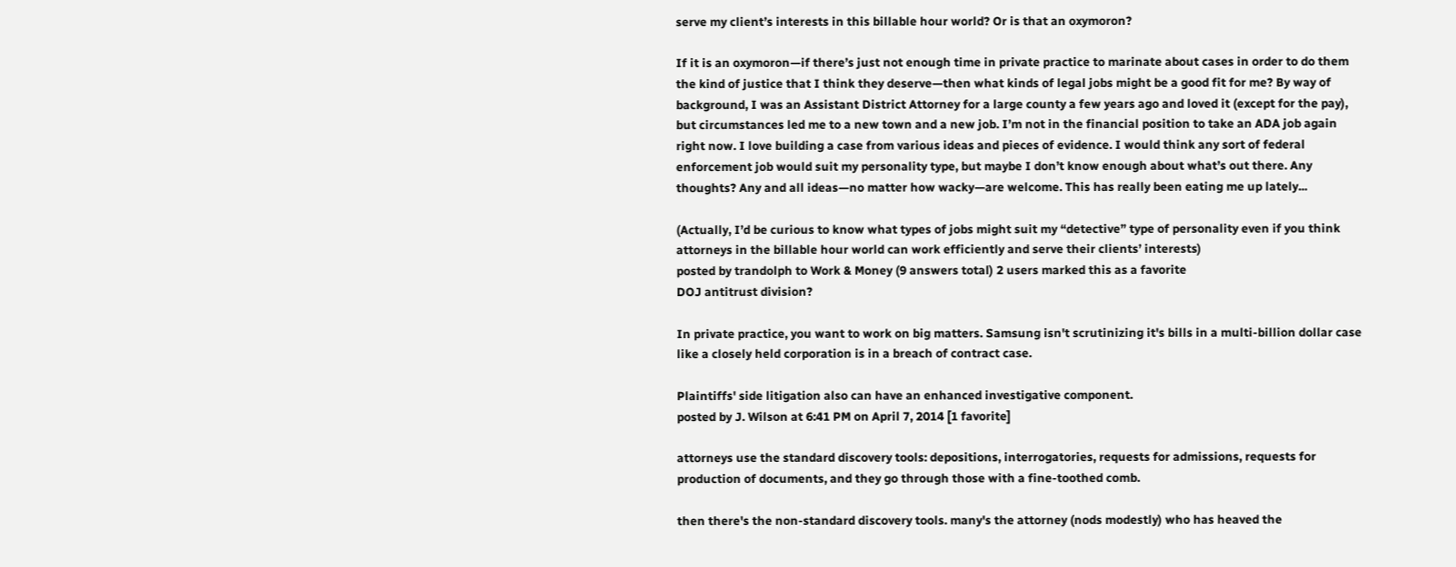serve my client’s interests in this billable hour world? Or is that an oxymoron?

If it is an oxymoron—if there’s just not enough time in private practice to marinate about cases in order to do them the kind of justice that I think they deserve—then what kinds of legal jobs might be a good fit for me? By way of background, I was an Assistant District Attorney for a large county a few years ago and loved it (except for the pay), but circumstances led me to a new town and a new job. I’m not in the financial position to take an ADA job again right now. I love building a case from various ideas and pieces of evidence. I would think any sort of federal enforcement job would suit my personality type, but maybe I don’t know enough about what’s out there. Any thoughts? Any and all ideas—no matter how wacky—are welcome. This has really been eating me up lately...

(Actually, I’d be curious to know what types of jobs might suit my “detective” type of personality even if you think attorneys in the billable hour world can work efficiently and serve their clients’ interests)
posted by trandolph to Work & Money (9 answers total) 2 users marked this as a favorite
DOJ antitrust division?

In private practice, you want to work on big matters. Samsung isn't scrutinizing it's bills in a multi-billion dollar case like a closely held corporation is in a breach of contract case.

Plaintiffs' side litigation also can have an enhanced investigative component.
posted by J. Wilson at 6:41 PM on April 7, 2014 [1 favorite]

attorneys use the standard discovery tools: depositions, interrogatories, requests for admissions, requests for production of documents, and they go through those with a fine-toothed comb.

then there's the non-standard discovery tools. many's the attorney (nods modestly) who has heaved the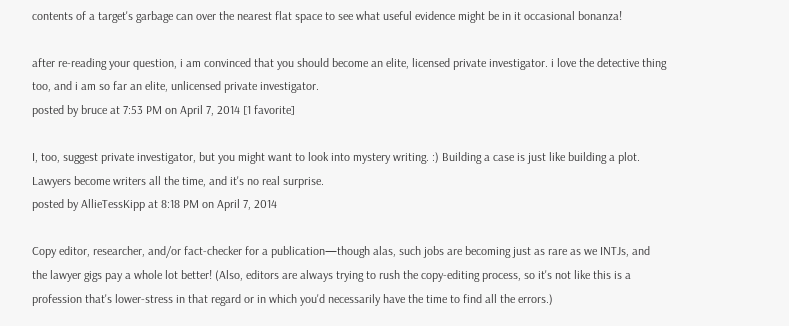contents of a target's garbage can over the nearest flat space to see what useful evidence might be in it occasional bonanza!

after re-reading your question, i am convinced that you should become an elite, licensed private investigator. i love the detective thing too, and i am so far an elite, unlicensed private investigator.
posted by bruce at 7:53 PM on April 7, 2014 [1 favorite]

I, too, suggest private investigator, but you might want to look into mystery writing. :) Building a case is just like building a plot. Lawyers become writers all the time, and it's no real surprise.
posted by AllieTessKipp at 8:18 PM on April 7, 2014

Copy editor, researcher, and/or fact-checker for a publication—though alas, such jobs are becoming just as rare as we INTJs, and the lawyer gigs pay a whole lot better! (Also, editors are always trying to rush the copy-editing process, so it's not like this is a profession that's lower-stress in that regard or in which you'd necessarily have the time to find all the errors.)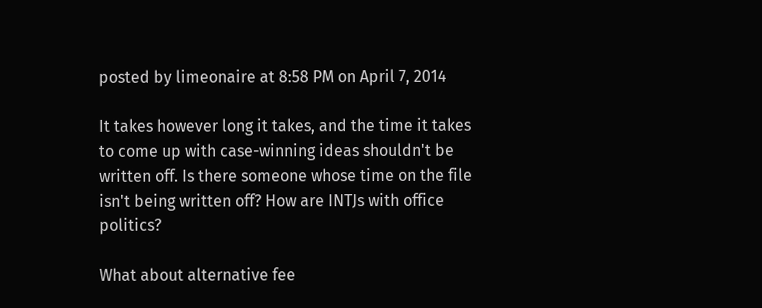posted by limeonaire at 8:58 PM on April 7, 2014

It takes however long it takes, and the time it takes to come up with case-winning ideas shouldn't be written off. Is there someone whose time on the file isn't being written off? How are INTJs with office politics?

What about alternative fee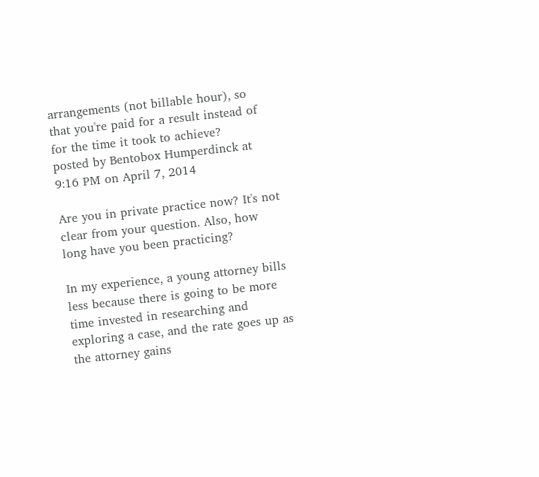arrangements (not billable hour), so that you're paid for a result instead of for the time it took to achieve?
posted by Bentobox Humperdinck at 9:16 PM on April 7, 2014

Are you in private practice now? It's not clear from your question. Also, how long have you been practicing?

In my experience, a young attorney bills less because there is going to be more time invested in researching and exploring a case, and the rate goes up as the attorney gains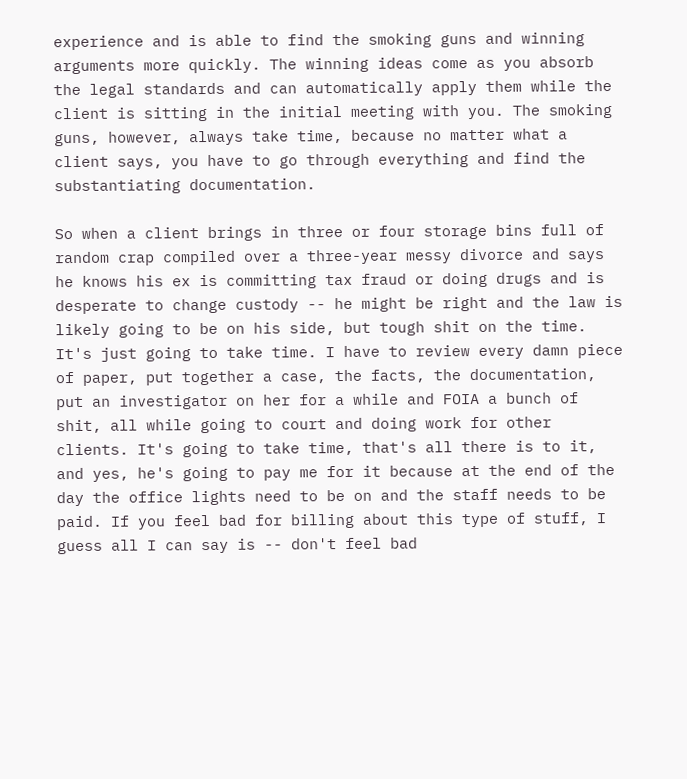experience and is able to find the smoking guns and winning arguments more quickly. The winning ideas come as you absorb the legal standards and can automatically apply them while the client is sitting in the initial meeting with you. The smoking guns, however, always take time, because no matter what a client says, you have to go through everything and find the substantiating documentation.

So when a client brings in three or four storage bins full of random crap compiled over a three-year messy divorce and says he knows his ex is committing tax fraud or doing drugs and is desperate to change custody -- he might be right and the law is likely going to be on his side, but tough shit on the time. It's just going to take time. I have to review every damn piece of paper, put together a case, the facts, the documentation, put an investigator on her for a while and FOIA a bunch of shit, all while going to court and doing work for other clients. It's going to take time, that's all there is to it, and yes, he's going to pay me for it because at the end of the day the office lights need to be on and the staff needs to be paid. If you feel bad for billing about this type of stuff, I guess all I can say is -- don't feel bad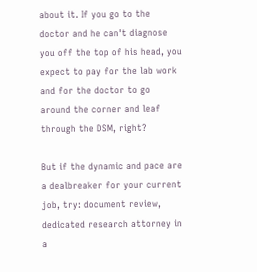about it. If you go to the doctor and he can't diagnose you off the top of his head, you expect to pay for the lab work and for the doctor to go around the corner and leaf through the DSM, right?

But if the dynamic and pace are a dealbreaker for your current job, try: document review, dedicated research attorney in a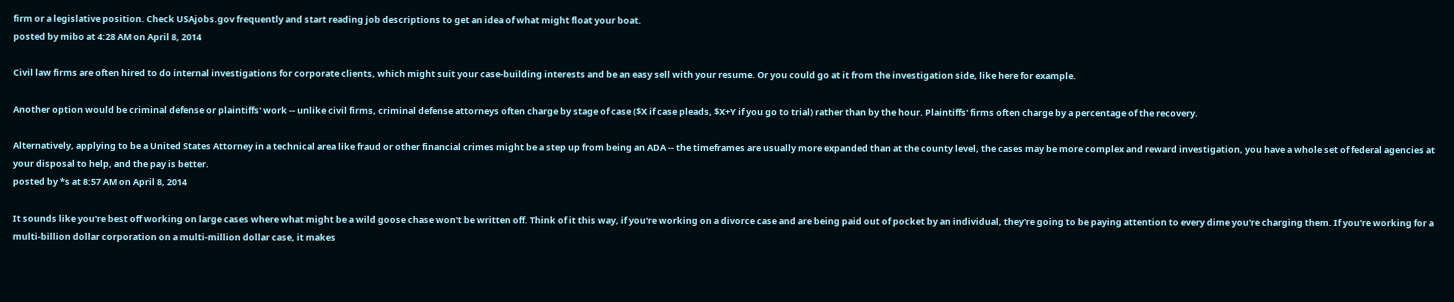firm or a legislative position. Check USAjobs.gov frequently and start reading job descriptions to get an idea of what might float your boat.
posted by mibo at 4:28 AM on April 8, 2014

Civil law firms are often hired to do internal investigations for corporate clients, which might suit your case-building interests and be an easy sell with your resume. Or you could go at it from the investigation side, like here for example.

Another option would be criminal defense or plaintiffs' work -- unlike civil firms, criminal defense attorneys often charge by stage of case ($X if case pleads, $X+Y if you go to trial) rather than by the hour. Plaintiffs' firms often charge by a percentage of the recovery.

Alternatively, applying to be a United States Attorney in a technical area like fraud or other financial crimes might be a step up from being an ADA -- the timeframes are usually more expanded than at the county level, the cases may be more complex and reward investigation, you have a whole set of federal agencies at your disposal to help, and the pay is better.
posted by *s at 8:57 AM on April 8, 2014

It sounds like you're best off working on large cases where what might be a wild goose chase won't be written off. Think of it this way, if you're working on a divorce case and are being paid out of pocket by an individual, they're going to be paying attention to every dime you're charging them. If you're working for a multi-billion dollar corporation on a multi-million dollar case, it makes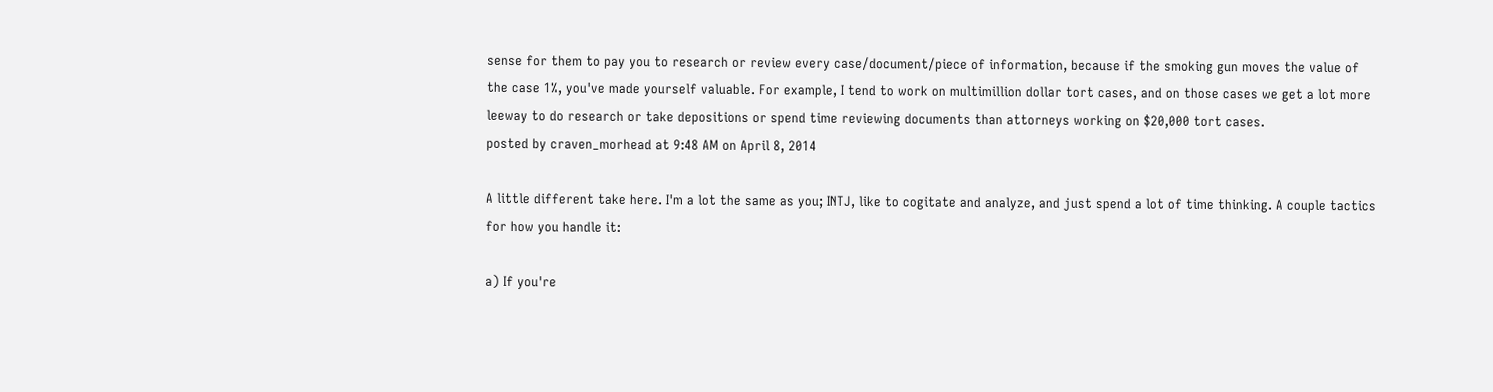sense for them to pay you to research or review every case/document/piece of information, because if the smoking gun moves the value of the case 1%, you've made yourself valuable. For example, I tend to work on multimillion dollar tort cases, and on those cases we get a lot more leeway to do research or take depositions or spend time reviewing documents than attorneys working on $20,000 tort cases.
posted by craven_morhead at 9:48 AM on April 8, 2014

A little different take here. I'm a lot the same as you; INTJ, like to cogitate and analyze, and just spend a lot of time thinking. A couple tactics for how you handle it:

a) If you're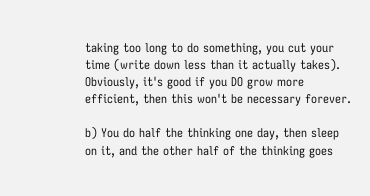taking too long to do something, you cut your time (write down less than it actually takes). Obviously, it's good if you DO grow more efficient, then this won't be necessary forever.

b) You do half the thinking one day, then sleep on it, and the other half of the thinking goes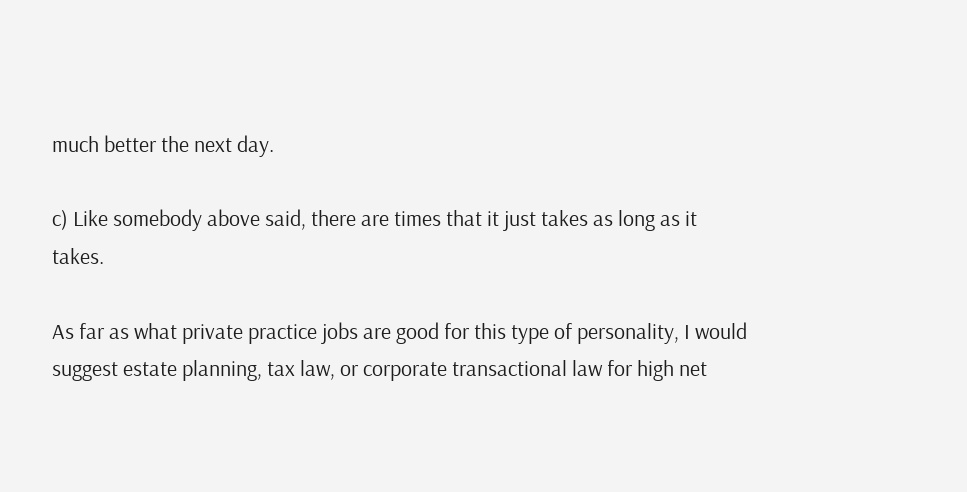much better the next day.

c) Like somebody above said, there are times that it just takes as long as it takes.

As far as what private practice jobs are good for this type of personality, I would suggest estate planning, tax law, or corporate transactional law for high net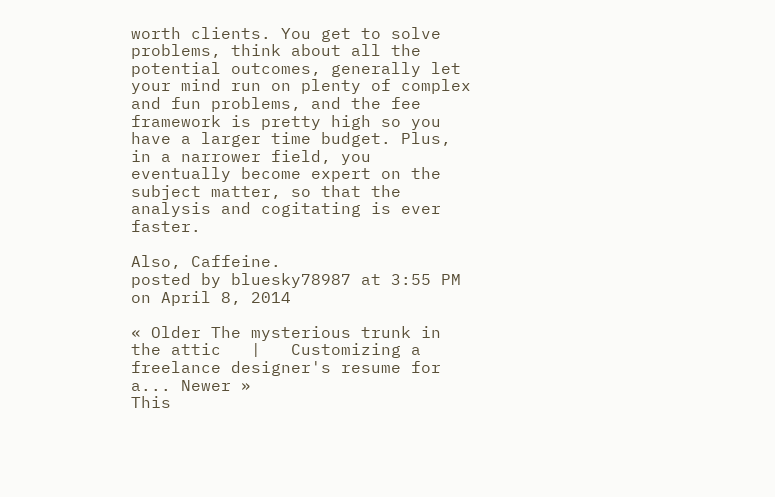worth clients. You get to solve problems, think about all the potential outcomes, generally let your mind run on plenty of complex and fun problems, and the fee framework is pretty high so you have a larger time budget. Plus, in a narrower field, you eventually become expert on the subject matter, so that the analysis and cogitating is ever faster.

Also, Caffeine.
posted by bluesky78987 at 3:55 PM on April 8, 2014

« Older The mysterious trunk in the attic   |   Customizing a freelance designer's resume for a... Newer »
This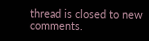thread is closed to new comments.